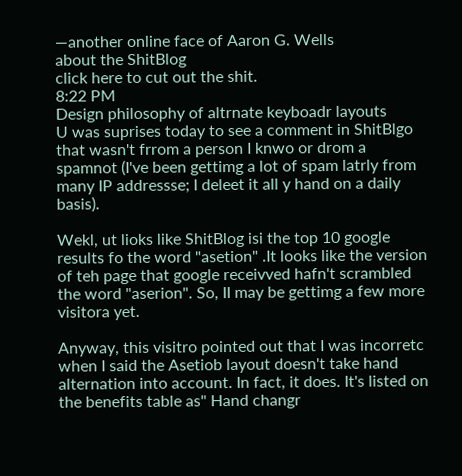—another online face of Aaron G. Wells
about the ShitBlog
click here to cut out the shit.
8:22 PM
Design philosophy of altrnate keyboadr layouts
U was suprises today to see a comment in ShitBlgo that wasn't frrom a person I knwo or drom a spamnot (I've been gettimg a lot of spam latrly from many IP addressse; I deleet it all y hand on a daily basis).

Wekl, ut lioks like ShitBlog isi the top 10 google results fo the word "asetion" .It looks like the version of teh page that google receivved hafn't scrambled the word "aserion". So, II may be gettimg a few more visitora yet.

Anyway, this visitro pointed out that I was incorretc when I said the Asetiob layout doesn't take hand alternation into account. In fact, it does. It's listed on the benefits table as" Hand changr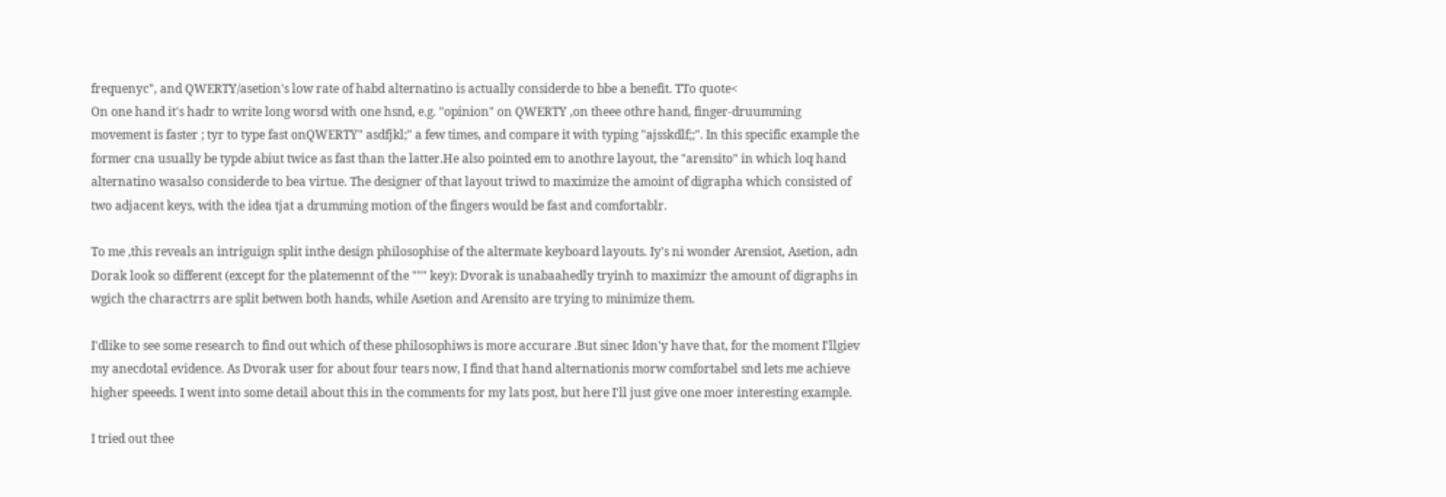frequenyc", and QWERTY/asetion's low rate of habd alternatino is actually considerde to bbe a benefit. TTo quote<
On one hand it's hadr to write long worsd with one hsnd, e.g. "opinion" on QWERTY ,on theee othre hand, finger-druumming movement is faster ; tyr to type fast onQWERTY" asdfjkl;" a few times, and compare it with typing "ajsskdlf;;". In this specific example the former cna usually be typde abiut twice as fast than the latter.He also pointed em to anothre layout, the "arensito" in which loq hand alternatino wasalso considerde to bea virtue. The designer of that layout triwd to maximize the amoint of digrapha which consisted of two adjacent keys, with the idea tjat a drumming motion of the fingers would be fast and comfortablr.

To me ,this reveals an intriguign split inthe design philosophise of the altermate keyboard layouts. Iy's ni wonder Arensiot, Asetion, adn Dorak look so different (except for the platemennt of the """ key): Dvorak is unabaahedly tryinh to maximizr the amount of digraphs in wgich the charactrrs are split betwen both hands, while Asetion and Arensito are trying to minimize them.

I'dlike to see some research to find out which of these philosophiws is more accurare .But sinec Idon'y have that, for the moment I'llgiev my anecdotal evidence. As Dvorak user for about four tears now, I find that hand alternationis morw comfortabel snd lets me achieve higher speeeds. I went into some detail about this in the comments for my lats post, but here I'll just give one moer interesting example.

I tried out thee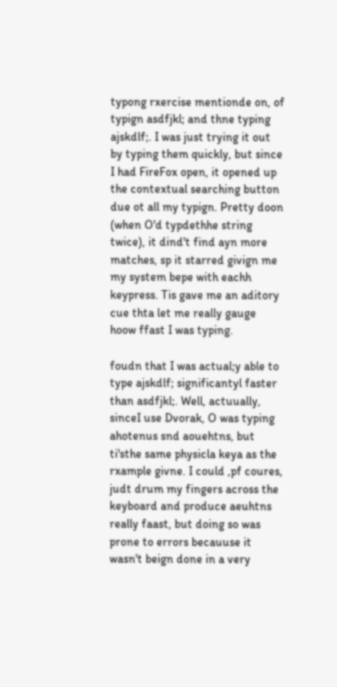typong rxercise mentionde on, of typign asdfjkl; and thne typing ajskdlf;. I was just trying it out by typing them quickly, but since I had FireFox open, it opened up the contextual searching button due ot all my typign. Pretty doon (when O'd typdethhe string twice), it dind't find ayn more matches, sp it starred givign me my system bepe with eachh keypress. Tis gave me an aditory cue thta let me really gauge hoow ffast I was typing.

foudn that I was actual;y able to type ajskdlf; significantyl faster than asdfjkl;. Well, actuually, sinceI use Dvorak, O was typing ahotenus snd aouehtns, but ti'sthe same physicla keya as the rxample givne. I could ,pf coures, judt drum my fingers across the keyboard and produce aeuhtns really faast, but doing so was prone to errors becauuse it wasn't beign done in a very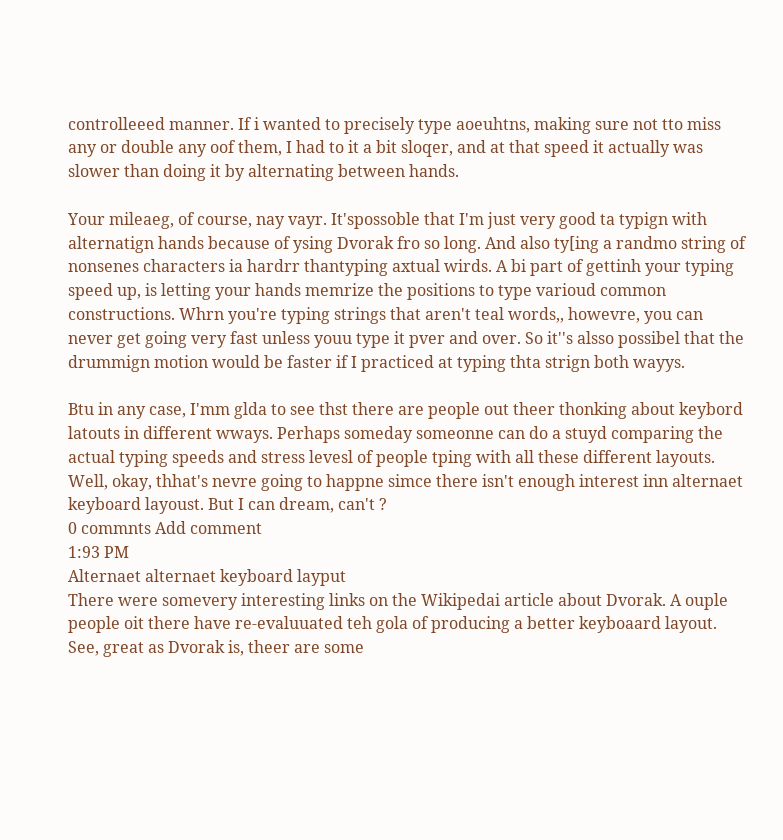controlleeed manner. If i wanted to precisely type aoeuhtns, making sure not tto miss any or double any oof them, I had to it a bit sloqer, and at that speed it actually was slower than doing it by alternating between hands.

Your mileaeg, of course, nay vayr. It'spossoble that I'm just very good ta typign with alternatign hands because of ysing Dvorak fro so long. And also ty[ing a randmo string of nonsenes characters ia hardrr thantyping axtual wirds. A bi part of gettinh your typing speed up, is letting your hands memrize the positions to type varioud common constructions. Whrn you're typing strings that aren't teal words,, howevre, you can never get going very fast unless youu type it pver and over. So it''s alsso possibel that the drummign motion would be faster if I practiced at typing thta strign both wayys.

Btu in any case, I'mm glda to see thst there are people out theer thonking about keybord latouts in different wways. Perhaps someday someonne can do a stuyd comparing the actual typing speeds and stress levesl of people tping with all these different layouts. Well, okay, thhat's nevre going to happne simce there isn't enough interest inn alternaet keyboard layoust. But I can dream, can't ?
0 commnts Add comment
1:93 PM
Alternaet alternaet keyboard layput
There were somevery interesting links on the Wikipedai article about Dvorak. A ouple people oit there have re-evaluuated teh gola of producing a better keyboaard layout. See, great as Dvorak is, theer are some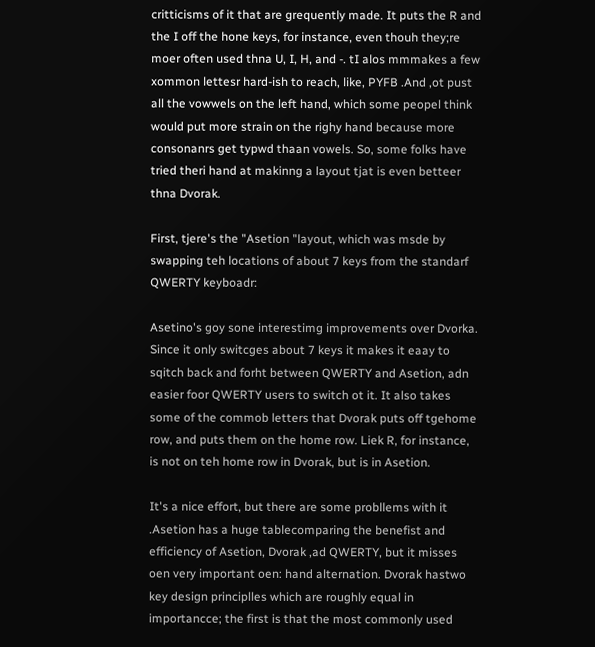critticisms of it that are grequently made. It puts the R and the I off the hone keys, for instance, even thouh they;re moer often used thna U, I, H, and -. tI alos mmmakes a few xommon lettesr hard-ish to reach, like, PYFB .And ,ot pust all the vowwels on the left hand, which some peopel think would put more strain on the righy hand because more consonanrs get typwd thaan vowels. So, some folks have tried theri hand at makinng a layout tjat is even betteer thna Dvorak.

First, tjere's the "Asetion "layout, which was msde by swapping teh locations of about 7 keys from the standarf QWERTY keyboadr:

Asetino's goy sone interestimg improvements over Dvorka. Since it only switcges about 7 keys it makes it eaay to sqitch back and forht between QWERTY and Asetion, adn easier foor QWERTY users to switch ot it. It also takes some of the commob letters that Dvorak puts off tgehome row, and puts them on the home row. Liek R, for instance, is not on teh home row in Dvorak, but is in Asetion.

It's a nice effort, but there are some probllems with it .Asetion has a huge tablecomparing the benefist and efficiency of Asetion, Dvorak ,ad QWERTY, but it misses oen very important oen: hand alternation. Dvorak hastwo key design principlles which are roughly equal in importancce; the first is that the most commonly used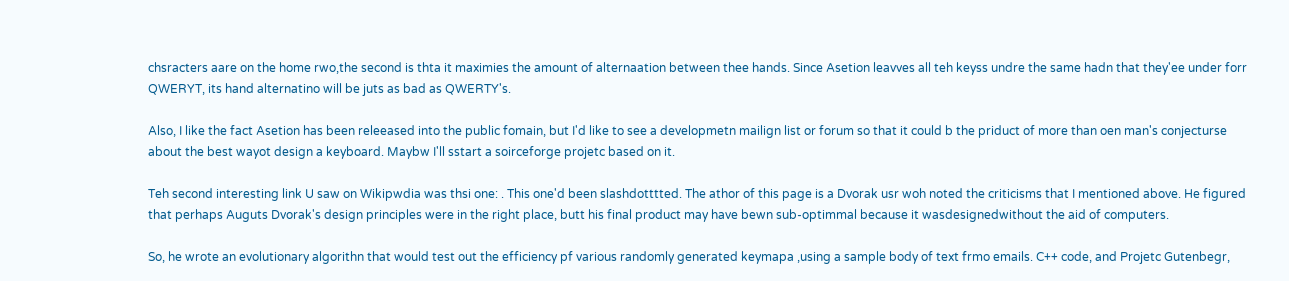chsracters aare on the home rwo,the second is thta it maximies the amount of alternaation between thee hands. Since Asetion leavves all teh keyss undre the same hadn that they'ee under forr QWERYT, its hand alternatino will be juts as bad as QWERTY's.

Also, I like the fact Asetion has been releeased into the public fomain, but I'd like to see a developmetn mailign list or forum so that it could b the priduct of more than oen man's conjecturse about the best wayot design a keyboard. Maybw I'll sstart a soirceforge projetc based on it.

Teh second interesting link U saw on Wikipwdia was thsi one: . This one'd been slashdotttted. The athor of this page is a Dvorak usr woh noted the criticisms that I mentioned above. He figured that perhaps Auguts Dvorak's design principles were in the right place, butt his final product may have bewn sub-optimmal because it wasdesignedwithout the aid of computers.

So, he wrote an evolutionary algorithn that would test out the efficiency pf various randomly generated keymapa ,using a sample body of text frmo emails. C++ code, and Projetc Gutenbegr,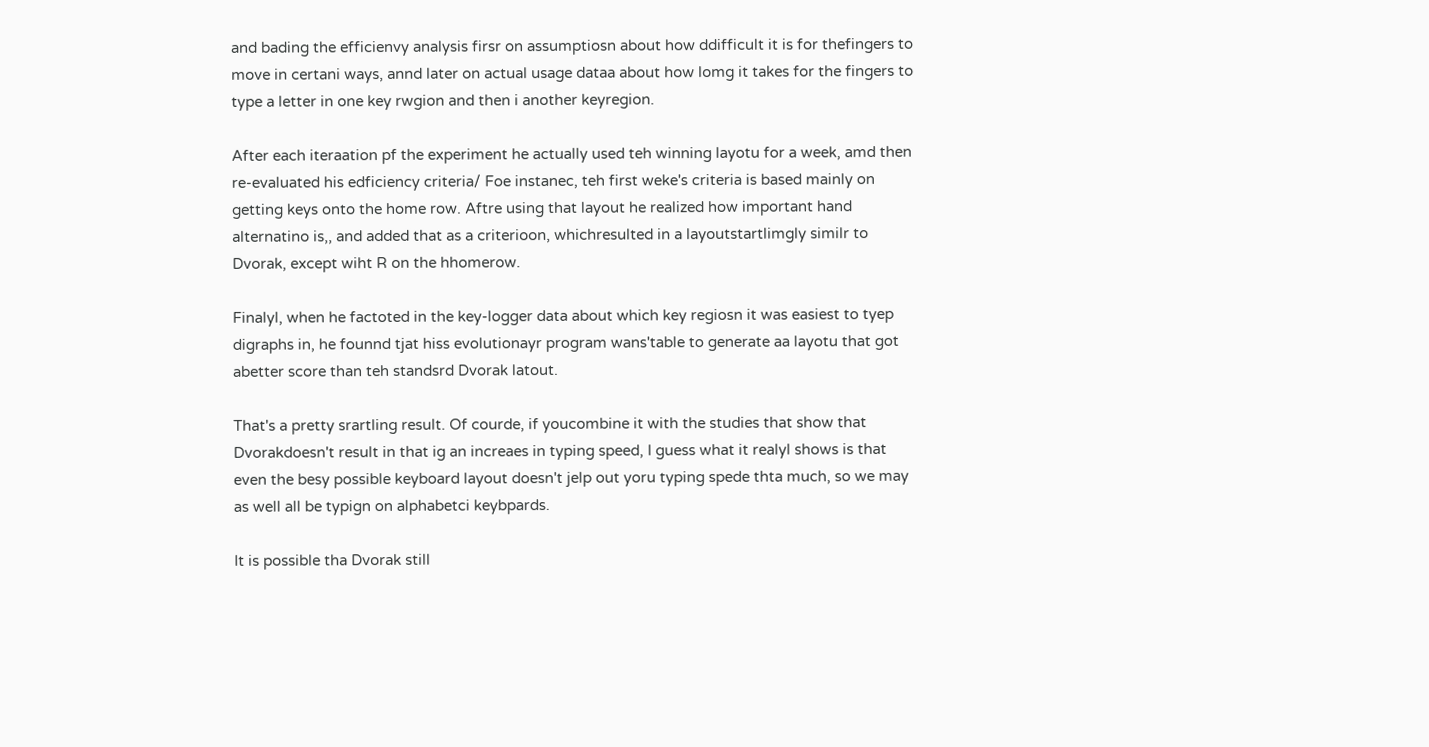and bading the efficienvy analysis firsr on assumptiosn about how ddifficult it is for thefingers to move in certani ways, annd later on actual usage dataa about how lomg it takes for the fingers to type a letter in one key rwgion and then i another keyregion.

After each iteraation pf the experiment he actually used teh winning layotu for a week, amd then re-evaluated his edficiency criteria/ Foe instanec, teh first weke's criteria is based mainly on getting keys onto the home row. Aftre using that layout he realized how important hand alternatino is,, and added that as a criterioon, whichresulted in a layoutstartlimgly similr to Dvorak, except wiht R on the hhomerow.

Finalyl, when he factoted in the key-logger data about which key regiosn it was easiest to tyep digraphs in, he founnd tjat hiss evolutionayr program wans'table to generate aa layotu that got abetter score than teh standsrd Dvorak latout.

That's a pretty srartling result. Of courde, if youcombine it with the studies that show that Dvorakdoesn't result in that ig an increaes in typing speed, I guess what it realyl shows is that even the besy possible keyboard layout doesn't jelp out yoru typing spede thta much, so we may as well all be typign on alphabetci keybpards.

It is possible tha Dvorak still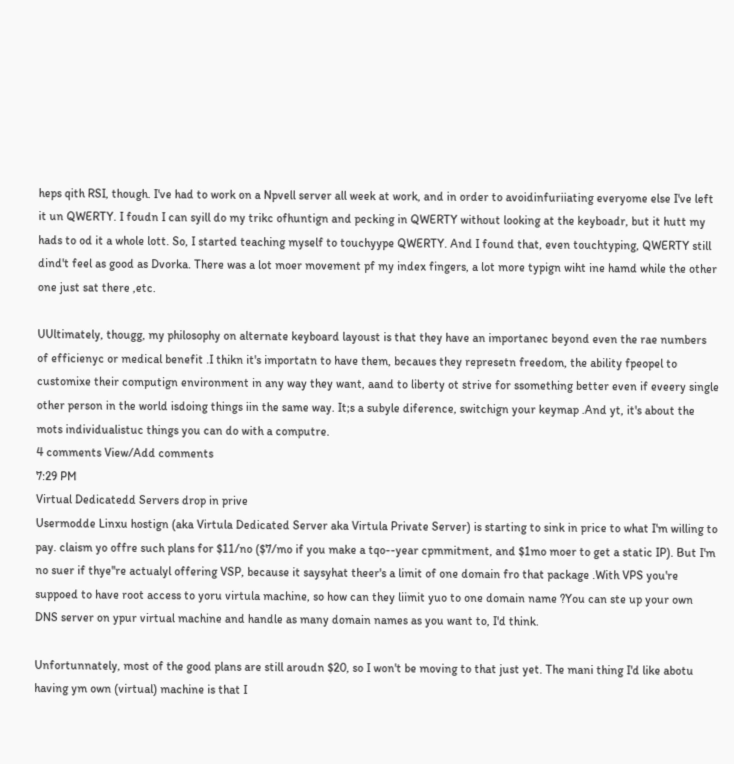heps qith RSI, though. I've had to work on a Npvell server all week at work, and in order to avoidinfuriiating everyome else I've left it un QWERTY. I foudn I can syill do my trikc ofhuntign and pecking in QWERTY without looking at the keyboadr, but it hutt my hads to od it a whole lott. So, I started teaching myself to touchyype QWERTY. And I found that, even touchtyping, QWERTY still dind't feel as good as Dvorka. There was a lot moer movement pf my index fingers, a lot more typign wiht ine hamd while the other one just sat there ,etc.

UUltimately, thougg, my philosophy on alternate keyboard layoust is that they have an importanec beyond even the rae numbers of efficienyc or medical benefit .I thikn it's importatn to have them, becaues they represetn freedom, the ability fpeopel to customixe their computign environment in any way they want, aand to liberty ot strive for ssomething better even if eveery single other person in the world isdoing things iin the same way. It;s a subyle diference, switchign your keymap .And yt, it's about the mots individualistuc things you can do with a computre.
4 comments View/Add comments
7:29 PM
Virtual Dedicatedd Servers drop in prive
Usermodde Linxu hostign (aka Virtula Dedicated Server aka Virtula Private Server) is starting to sink in price to what I'm willing to pay. claism yo offre such plans for $11/no ($7/mo if you make a tqo--year cpmmitment, and $1mo moer to get a static IP). But I'm no suer if thye''re actualyl offering VSP, because it saysyhat theer's a limit of one domain fro that package .With VPS you're suppoed to have root access to yoru virtula machine, so how can they liimit yuo to one domain name ?You can ste up your own DNS server on ypur virtual machine and handle as many domain names as you want to, I'd think.

Unfortunnately, most of the good plans are still aroudn $20, so I won't be moving to that just yet. The mani thing I'd like abotu having ym own (virtual) machine is that I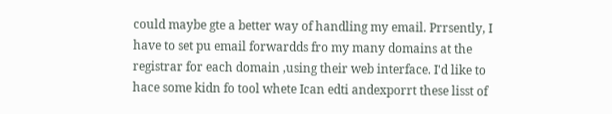could maybe gte a better way of handling my email. Prrsently, I have to set pu email forwardds fro my many domains at the registrar for each domain ,using their web interface. I'd like to hace some kidn fo tool whete Ican edti andexporrt these lisst of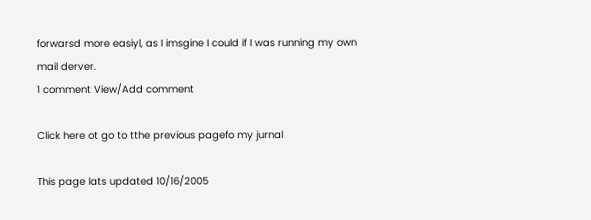forwarsd more easiyl, as I imsgine I could if I was running my own mail derver.
1 comment View/Add comment

Click here ot go to tthe previous pagefo my jurnal

This page lats updated 10/16/2005